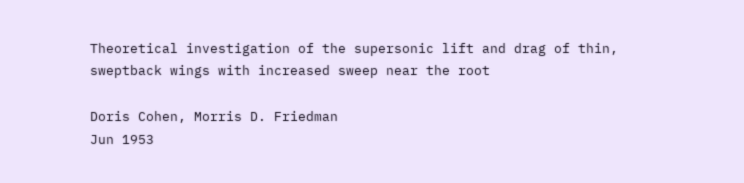Theoretical investigation of the supersonic lift and drag of thin, sweptback wings with increased sweep near the root

Doris Cohen, Morris D. Friedman
Jun 1953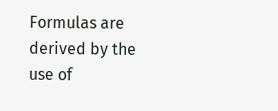Formulas are derived by the use of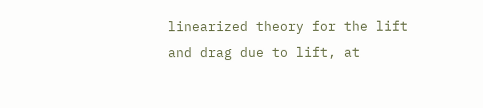linearized theory for the lift and drag due to lift, at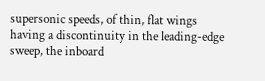supersonic speeds, of thin, flat wings having a discontinuity in the leading-edge sweep, the inboard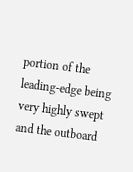portion of the leading-edge being very highly swept and the outboard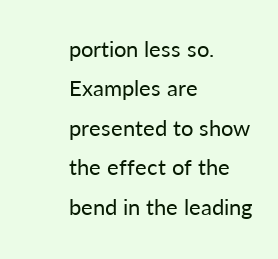portion less so. Examples are presented to show the effect of the bend in the leading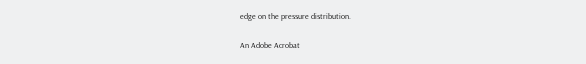edge on the pressure distribution.

An Adobe Acrobat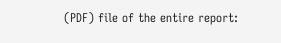(PDF) file of the entire report: